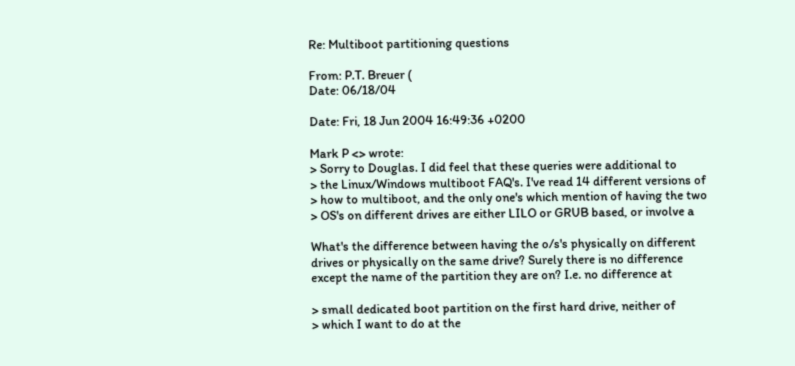Re: Multiboot partitioning questions

From: P.T. Breuer (
Date: 06/18/04

Date: Fri, 18 Jun 2004 16:49:36 +0200

Mark P <> wrote:
> Sorry to Douglas. I did feel that these queries were additional to
> the Linux/Windows multiboot FAQ's. I've read 14 different versions of
> how to multiboot, and the only one's which mention of having the two
> OS's on different drives are either LILO or GRUB based, or involve a

What's the difference between having the o/s's physically on different
drives or physically on the same drive? Surely there is no difference
except the name of the partition they are on? I.e. no difference at

> small dedicated boot partition on the first hard drive, neither of
> which I want to do at the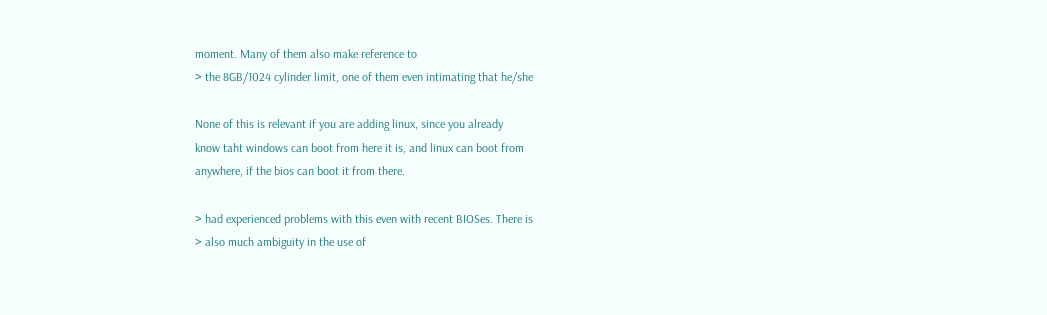moment. Many of them also make reference to
> the 8GB/1024 cylinder limit, one of them even intimating that he/she

None of this is relevant if you are adding linux, since you already
know taht windows can boot from here it is, and linux can boot from
anywhere, if the bios can boot it from there.

> had experienced problems with this even with recent BIOSes. There is
> also much ambiguity in the use of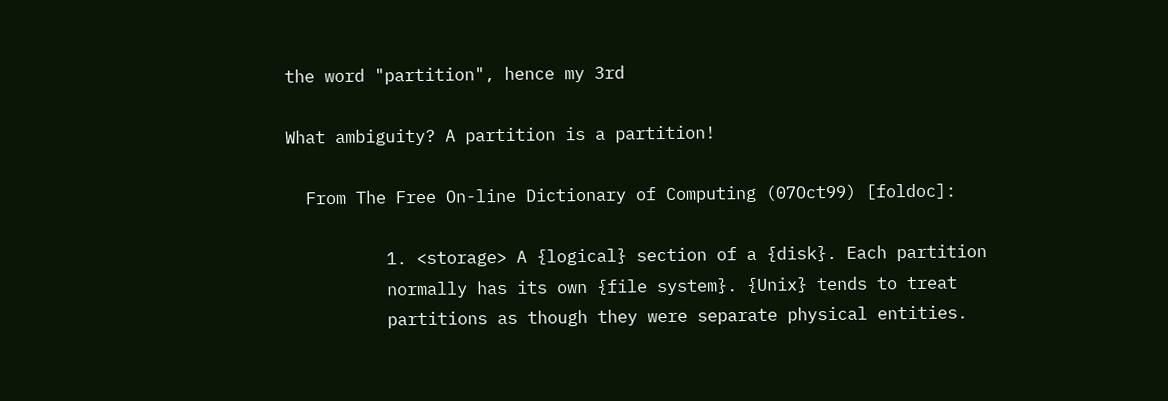the word "partition", hence my 3rd

What ambiguity? A partition is a partition!

  From The Free On-line Dictionary of Computing (07Oct99) [foldoc]:

          1. <storage> A {logical} section of a {disk}. Each partition
          normally has its own {file system}. {Unix} tends to treat
          partitions as though they were separate physical entities.